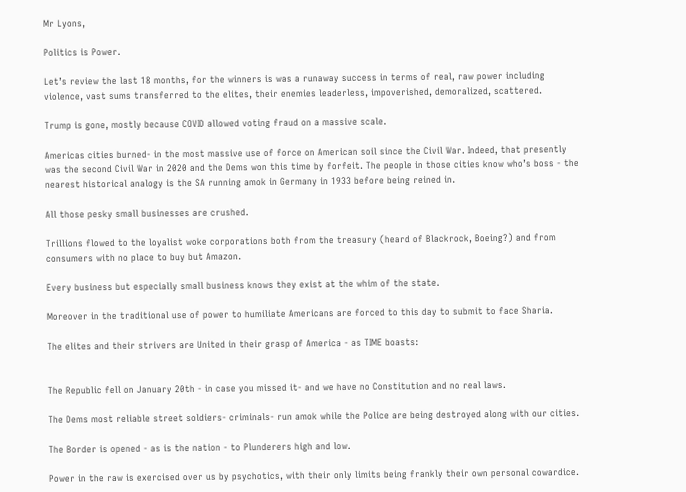Mr Lyons,

Politics is Power.

Let’s review the last 18 months, for the winners is was a runaway success in terms of real, raw power including violence, vast sums transferred to the elites, their enemies leaderless, impoverished, demoralized, scattered.

Trump is gone, mostly because COVID allowed voting fraud on a massive scale.

Americas cities burned- in the most massive use of force on American soil since the Civil War. Indeed, that presently was the second Civil War in 2020 and the Dems won this time by forfeit. The people in those cities know who’s boss - the nearest historical analogy is the SA running amok in Germany in 1933 before being reined in.

All those pesky small businesses are crushed.

Trillions flowed to the loyalist woke corporations both from the treasury (heard of Blackrock, Boeing?) and from consumers with no place to buy but Amazon.

Every business but especially small business knows they exist at the whim of the state.

Moreover in the traditional use of power to humiliate Americans are forced to this day to submit to face Sharia.

The elites and their strivers are United in their grasp of America - as TIME boasts:


The Republic fell on January 20th - in case you missed it- and we have no Constitution and no real laws.

The Dems most reliable street soldiers- criminals- run amok while the Police are being destroyed along with our cities.

The Border is opened - as is the nation - to Plunderers high and low.

Power in the raw is exercised over us by psychotics, with their only limits being frankly their own personal cowardice.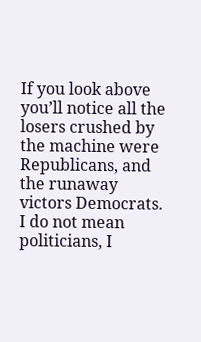If you look above you’ll notice all the losers crushed by the machine were Republicans, and the runaway victors Democrats. I do not mean politicians, I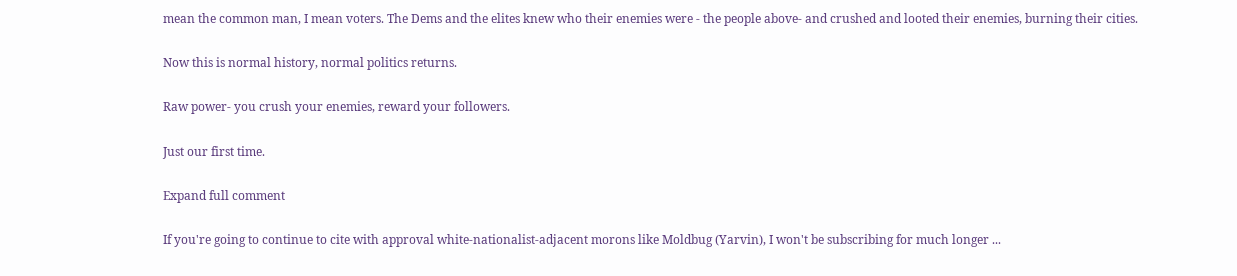mean the common man, I mean voters. The Dems and the elites knew who their enemies were - the people above- and crushed and looted their enemies, burning their cities.

Now this is normal history, normal politics returns.

Raw power- you crush your enemies, reward your followers.

Just our first time.

Expand full comment

If you're going to continue to cite with approval white-nationalist-adjacent morons like Moldbug (Yarvin), I won't be subscribing for much longer ...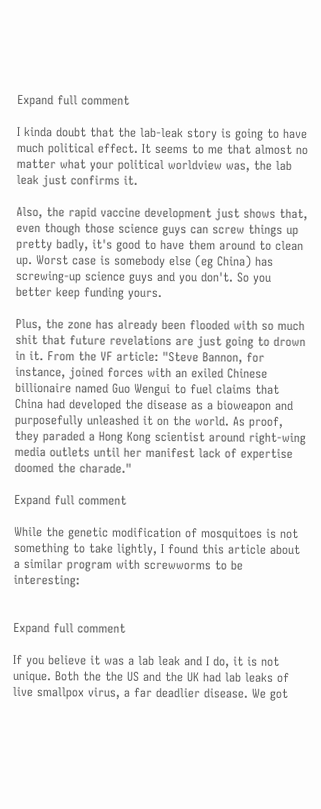Expand full comment

I kinda doubt that the lab-leak story is going to have much political effect. It seems to me that almost no matter what your political worldview was, the lab leak just confirms it.

Also, the rapid vaccine development just shows that, even though those science guys can screw things up pretty badly, it's good to have them around to clean up. Worst case is somebody else (eg China) has screwing-up science guys and you don't. So you better keep funding yours.

Plus, the zone has already been flooded with so much shit that future revelations are just going to drown in it. From the VF article: "Steve Bannon, for instance, joined forces with an exiled Chinese billionaire named Guo Wengui to fuel claims that China had developed the disease as a bioweapon and purposefully unleashed it on the world. As proof, they paraded a Hong Kong scientist around right-wing media outlets until her manifest lack of expertise doomed the charade."

Expand full comment

While the genetic modification of mosquitoes is not something to take lightly, I found this article about a similar program with screwworms to be interesting:


Expand full comment

If you believe it was a lab leak and I do, it is not unique. Both the the US and the UK had lab leaks of live smallpox virus, a far deadlier disease. We got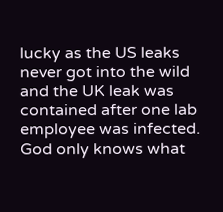lucky as the US leaks never got into the wild and the UK leak was contained after one lab employee was infected. God only knows what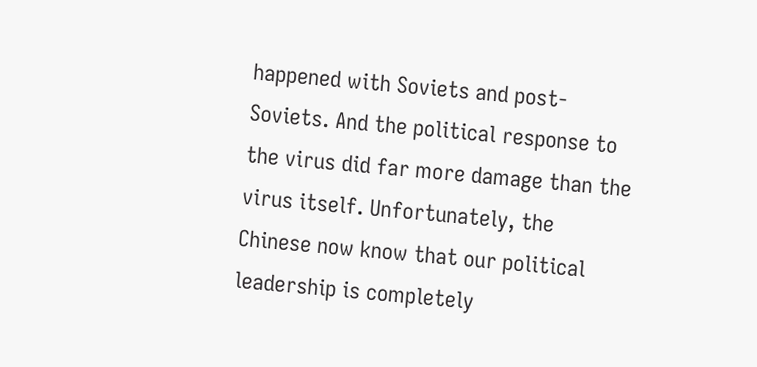happened with Soviets and post-Soviets. And the political response to the virus did far more damage than the virus itself. Unfortunately, the Chinese now know that our political leadership is completely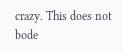crazy. This does not bode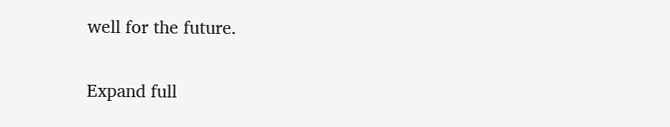well for the future.

Expand full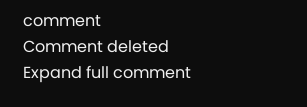comment
Comment deleted
Expand full comment